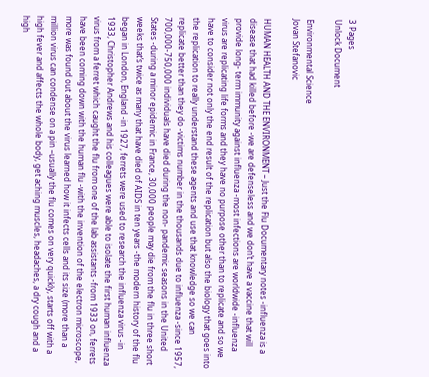3 Pages
Unlock Document

Environmental Science
Jovan Stefanovic

HUMAN HEALTH AND THE ENVIRONMENT – Just the Flu Documentary notes -influenza is a disease that had killed before -we are defenseless and we don’t have a vaccine that will provide long- term immunity against influenza -most infections are worldwide -influenza virus are replicating life forms and they have no purpose other than to replicate and so we have to consider not only the end result of the replication but also the biology that goes into the replication to really understand these agents and use that knowledge so we can replicate better than they do -victims number in the thousands due to influenza -since 1957, 700,000-750,000 individuals have died during the non- pandemic seasons in the United States -during a minor epidemic in France, 30,000 people may die from the flu in three short weeks that’s twice as many that have died of AIDS in ten years -the modern history of the flu began in London, England -in 1927, ferrets were used to research the influenza virus -in 1933, Christopher Andrews and his colleagues were able to isolate the first human influenza virus from a ferret which caught the flu from one of the lab assistants -from 1933 on, ferrets have been coming down with the human flu -with the invention of the electron microscope, more was found out about the virus learned how it infects cells and its size (more than a million virus can condense on a pin –usually the flu comes on very quickly, starts off with a high fever and affects the whole body, get aching muscles, headaches, a dry cough and a high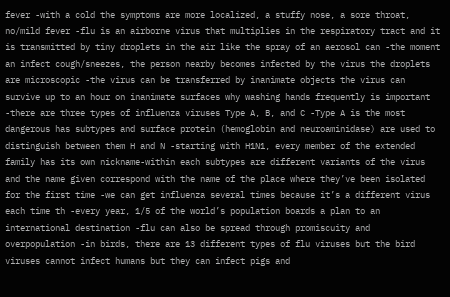fever -with a cold the symptoms are more localized, a stuffy nose, a sore throat, no/mild fever -flu is an airborne virus that multiplies in the respiratory tract and it is transmitted by tiny droplets in the air like the spray of an aerosol can -the moment an infect cough/sneezes, the person nearby becomes infected by the virus the droplets are microscopic -the virus can be transferred by inanimate objects the virus can survive up to an hour on inanimate surfaces why washing hands frequently is important -there are three types of influenza viruses Type A, B, and C -Type A is the most dangerous has subtypes and surface protein (hemoglobin and neuroaminidase) are used to distinguish between them H and N -starting with H1N1, every member of the extended family has its own nickname-within each subtypes are different variants of the virus and the name given correspond with the name of the place where they’ve been isolated for the first time -we can get influenza several times because it’s a different virus each time th -every year, 1/5 of the world’s population boards a plan to an international destination -flu can also be spread through promiscuity and overpopulation -in birds, there are 13 different types of flu viruses but the bird viruses cannot infect humans but they can infect pigs and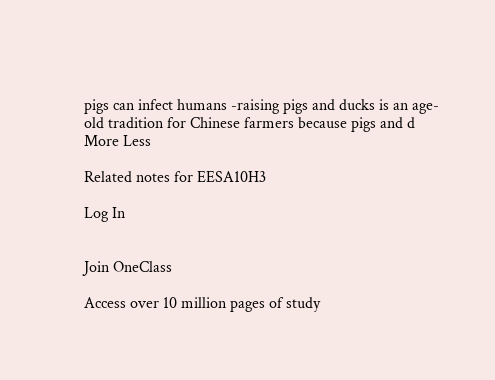pigs can infect humans -raising pigs and ducks is an age-old tradition for Chinese farmers because pigs and d
More Less

Related notes for EESA10H3

Log In


Join OneClass

Access over 10 million pages of study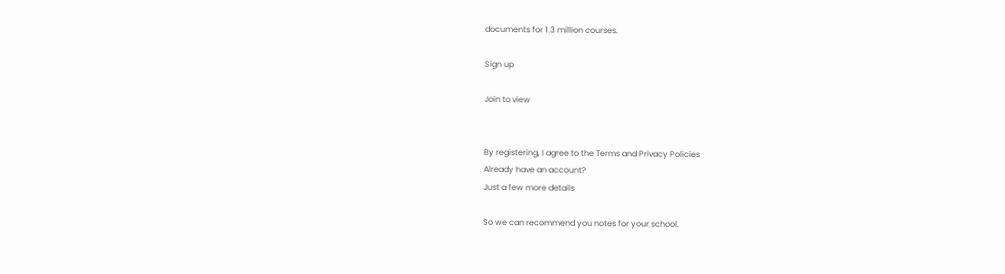documents for 1.3 million courses.

Sign up

Join to view


By registering, I agree to the Terms and Privacy Policies
Already have an account?
Just a few more details

So we can recommend you notes for your school.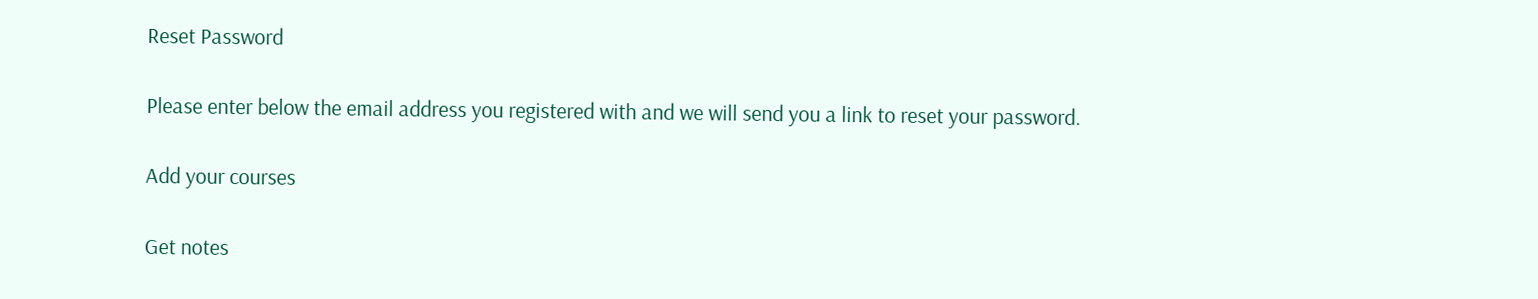Reset Password

Please enter below the email address you registered with and we will send you a link to reset your password.

Add your courses

Get notes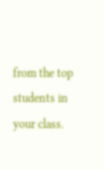from the top students in your class.